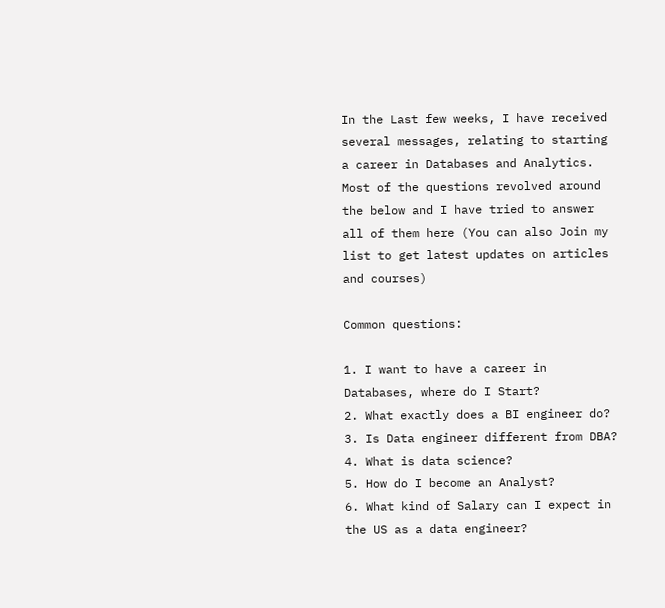In the Last few weeks, I have received several messages, relating to starting a career in Databases and Analytics. Most of the questions revolved around the below and I have tried to answer all of them here (You can also Join my list to get latest updates on articles and courses)

Common questions:

1. I want to have a career in Databases, where do I Start?
2. What exactly does a BI engineer do?
3. Is Data engineer different from DBA?
4. What is data science?
5. How do I become an Analyst?
6. What kind of Salary can I expect in the US as a data engineer?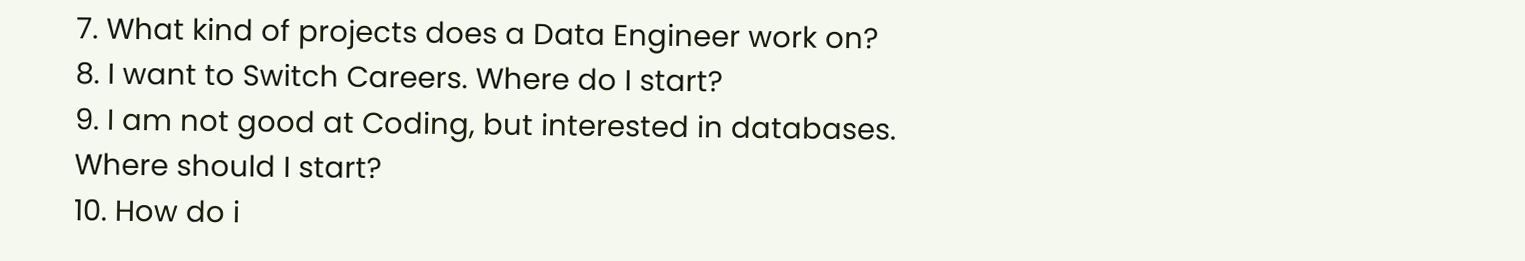7. What kind of projects does a Data Engineer work on?
8. I want to Switch Careers. Where do I start?
9. I am not good at Coding, but interested in databases. Where should I start?
10. How do i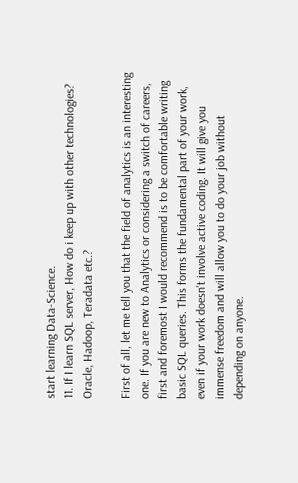start learning Data-Science.
11. If I learn SQL server, How do i keep up with other technologies? Oracle, Hadoop, Teradata etc.?

First of all, let me tell you that the field of analytics is an interesting one. If you are new to Analytics or considering a switch of careers, first and foremost I would recommend is to be comfortable writing basic SQL queries. This forms the fundamental part of your work, even if your work doesn't involve active coding. It will give you immense freedom and will allow you to do your job without depending on anyone.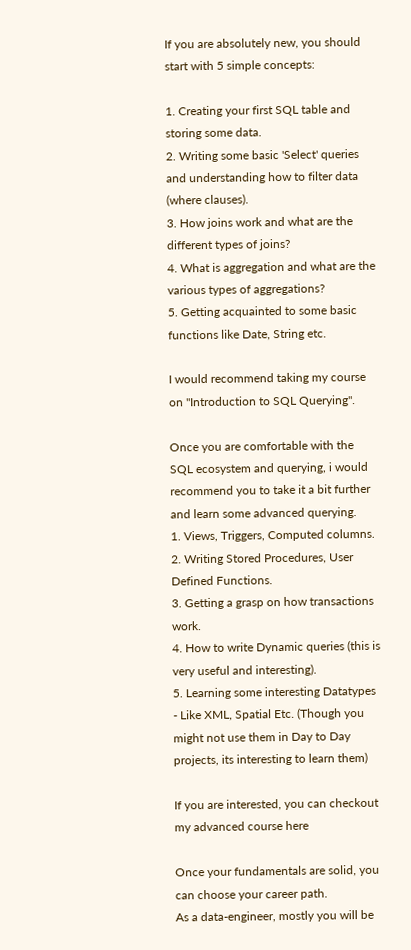If you are absolutely new, you should start with 5 simple concepts:

1. Creating your first SQL table and storing some data.
2. Writing some basic 'Select' queries and understanding how to filter data (where clauses).
3. How joins work and what are the different types of joins?
4. What is aggregation and what are the various types of aggregations?
5. Getting acquainted to some basic functions like Date, String etc.

I would recommend taking my course on "Introduction to SQL Querying".

Once you are comfortable with the SQL ecosystem and querying, i would recommend you to take it a bit further and learn some advanced querying.
1. Views, Triggers, Computed columns.
2. Writing Stored Procedures, User Defined Functions.
3. Getting a grasp on how transactions work.
4. How to write Dynamic queries (this is very useful and interesting).
5. Learning some interesting Datatypes - Like XML, Spatial Etc. (Though you might not use them in Day to Day projects, its interesting to learn them)

If you are interested, you can checkout my advanced course here

Once your fundamentals are solid, you can choose your career path.
As a data-engineer, mostly you will be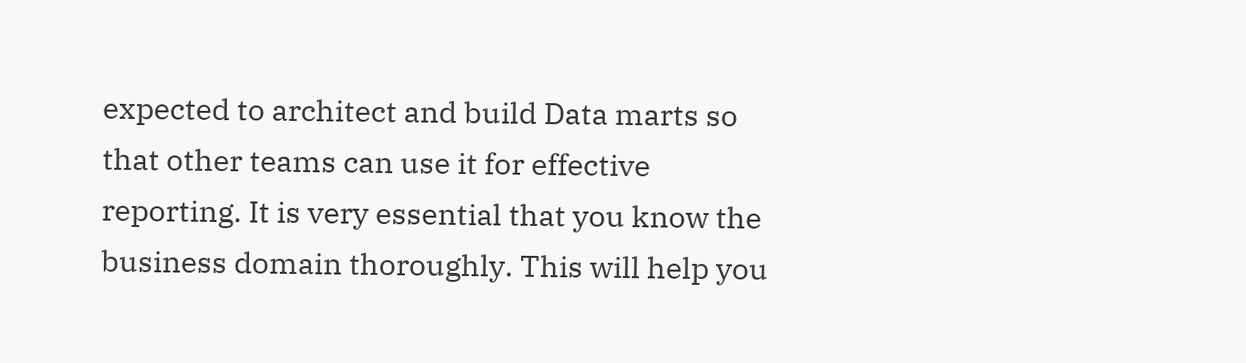expected to architect and build Data marts so that other teams can use it for effective reporting. It is very essential that you know the business domain thoroughly. This will help you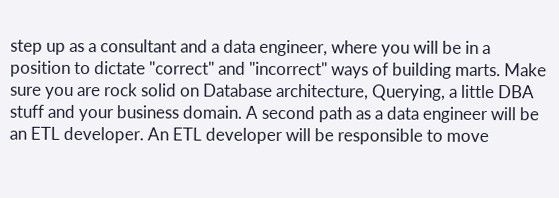step up as a consultant and a data engineer, where you will be in a position to dictate "correct" and "incorrect" ways of building marts. Make sure you are rock solid on Database architecture, Querying, a little DBA stuff and your business domain. A second path as a data engineer will be an ETL developer. An ETL developer will be responsible to move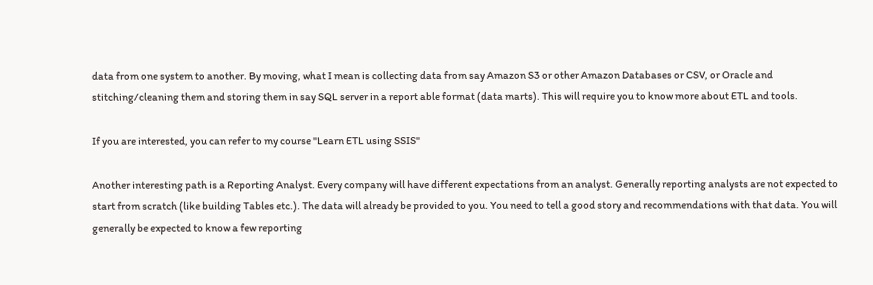data from one system to another. By moving, what I mean is collecting data from say Amazon S3 or other Amazon Databases or CSV, or Oracle and stitching/cleaning them and storing them in say SQL server in a report able format (data marts). This will require you to know more about ETL and tools.

If you are interested, you can refer to my course "Learn ETL using SSIS"

Another interesting path is a Reporting Analyst. Every company will have different expectations from an analyst. Generally reporting analysts are not expected to start from scratch (like building Tables etc.). The data will already be provided to you. You need to tell a good story and recommendations with that data. You will generally be expected to know a few reporting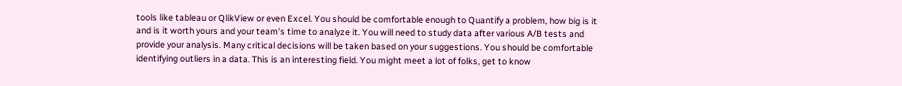tools like tableau or QlikView or even Excel. You should be comfortable enough to Quantify a problem, how big is it and is it worth yours and your team's time to analyze it. You will need to study data after various A/B tests and provide your analysis. Many critical decisions will be taken based on your suggestions. You should be comfortable identifying outliers in a data. This is an interesting field. You might meet a lot of folks, get to know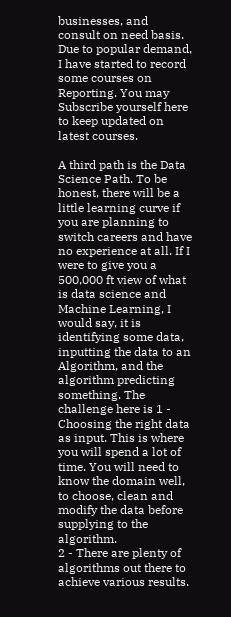businesses, and consult on need basis.
Due to popular demand, I have started to record some courses on Reporting. You may Subscribe yourself here to keep updated on latest courses.

A third path is the Data Science Path. To be honest, there will be a little learning curve if you are planning to switch careers and have no experience at all. If I were to give you a 500,000 ft view of what is data science and Machine Learning, I would say, it is identifying some data, inputting the data to an Algorithm, and the algorithm predicting something. The challenge here is 1 - Choosing the right data as input. This is where you will spend a lot of time. You will need to know the domain well, to choose, clean and modify the data before supplying to the algorithm.
2 - There are plenty of algorithms out there to achieve various results.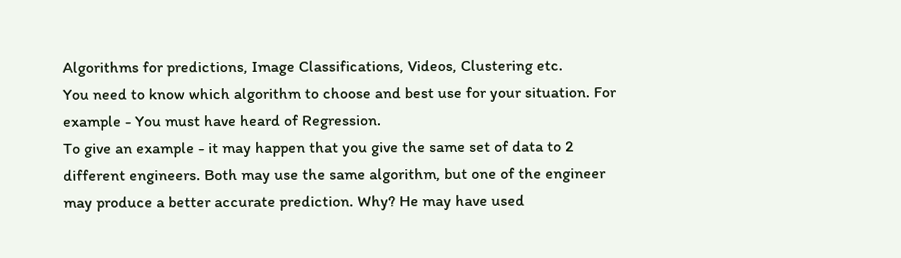Algorithms for predictions, Image Classifications, Videos, Clustering etc.
You need to know which algorithm to choose and best use for your situation. For example - You must have heard of Regression.
To give an example - it may happen that you give the same set of data to 2 different engineers. Both may use the same algorithm, but one of the engineer may produce a better accurate prediction. Why? He may have used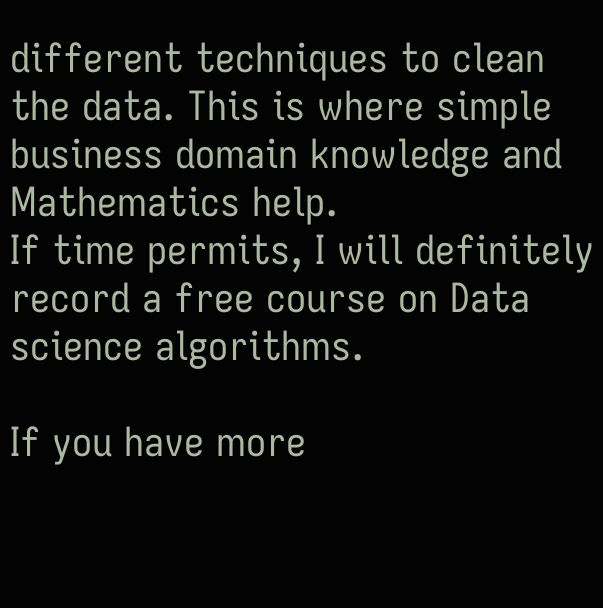different techniques to clean the data. This is where simple business domain knowledge and Mathematics help.
If time permits, I will definitely record a free course on Data science algorithms.

If you have more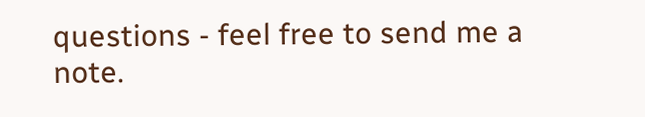questions - feel free to send me a note.